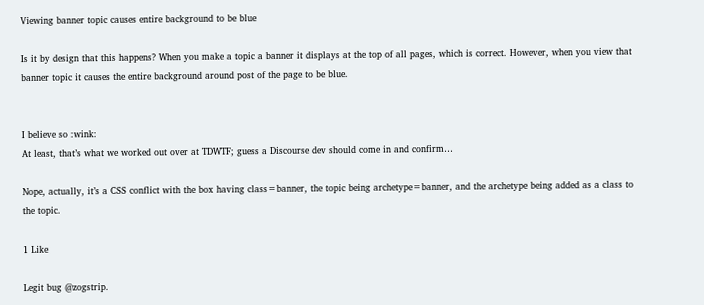Viewing banner topic causes entire background to be blue

Is it by design that this happens? When you make a topic a banner it displays at the top of all pages, which is correct. However, when you view that banner topic it causes the entire background around post of the page to be blue.


I believe so :wink:
At least, that’s what we worked out over at TDWTF; guess a Discourse dev should come in and confirm…

Nope, actually, it’s a CSS conflict with the box having class=banner, the topic being archetype=banner, and the archetype being added as a class to the topic.

1 Like

Legit bug @zogstrip.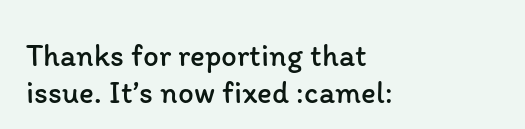Thanks for reporting that issue. It’s now fixed :camel: